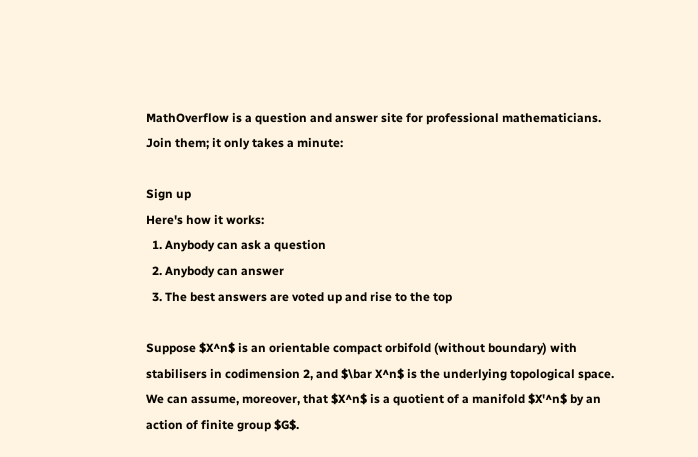MathOverflow is a question and answer site for professional mathematicians. Join them; it only takes a minute:

Sign up
Here's how it works:
  1. Anybody can ask a question
  2. Anybody can answer
  3. The best answers are voted up and rise to the top

Suppose $X^n$ is an orientable compact orbifold (without boundary) with stabilisers in codimension 2, and $\bar X^n$ is the underlying topological space. We can assume, moreover, that $X^n$ is a quotient of a manifold $X'^n$ by an action of finite group $G$.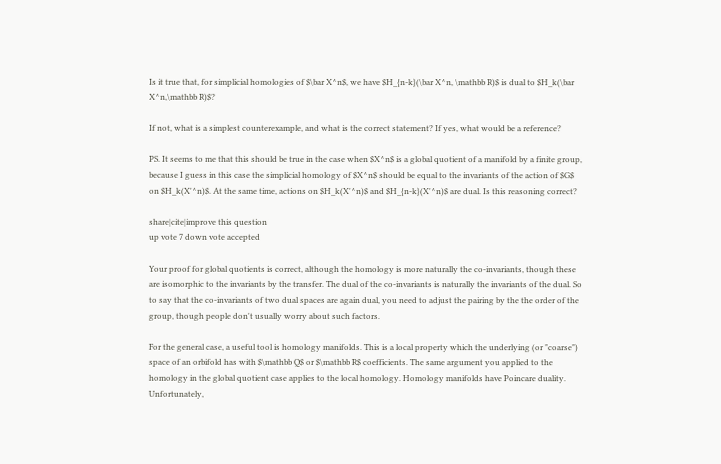Is it true that, for simplicial homologies of $\bar X^n$, we have $H_{n-k}(\bar X^n, \mathbb R)$ is dual to $H_k(\bar X^n,\mathbb R)$?

If not, what is a simplest counterexample, and what is the correct statement? If yes, what would be a reference?

PS. It seems to me that this should be true in the case when $X^n$ is a global quotient of a manifold by a finite group, because I guess in this case the simplicial homology of $X^n$ should be equal to the invariants of the action of $G$ on $H_k(X'^n)$. At the same time, actions on $H_k(X'^n)$ and $H_{n-k}(X'^n)$ are dual. Is this reasoning correct?

share|cite|improve this question
up vote 7 down vote accepted

Your proof for global quotients is correct, although the homology is more naturally the co-invariants, though these are isomorphic to the invariants by the transfer. The dual of the co-invariants is naturally the invariants of the dual. So to say that the co-invariants of two dual spaces are again dual, you need to adjust the pairing by the the order of the group, though people don't usually worry about such factors.

For the general case, a useful tool is homology manifolds. This is a local property which the underlying (or "coarse") space of an orbifold has with $\mathbb Q$ or $\mathbb R$ coefficients. The same argument you applied to the homology in the global quotient case applies to the local homology. Homology manifolds have Poincare duality. Unfortunately,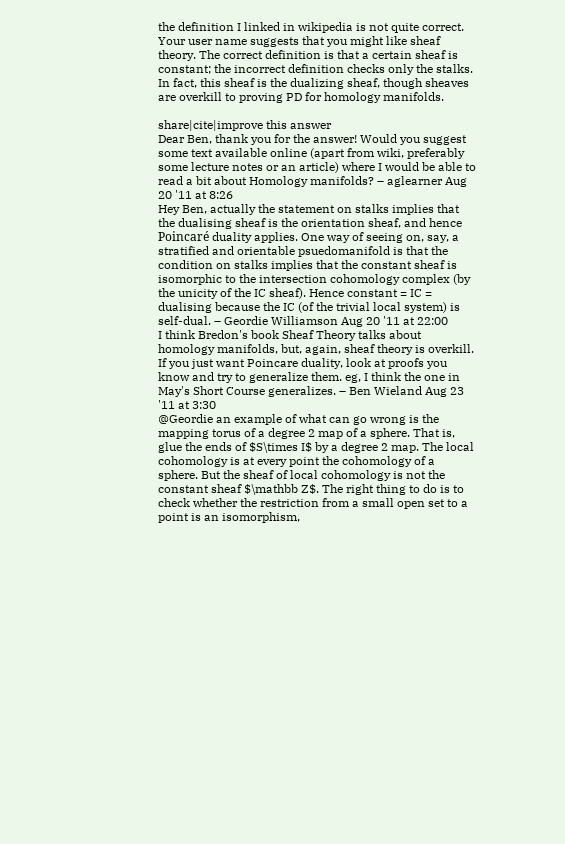the definition I linked in wikipedia is not quite correct. Your user name suggests that you might like sheaf theory. The correct definition is that a certain sheaf is constant; the incorrect definition checks only the stalks. In fact, this sheaf is the dualizing sheaf, though sheaves are overkill to proving PD for homology manifolds.

share|cite|improve this answer
Dear Ben, thank you for the answer! Would you suggest some text available online (apart from wiki, preferably some lecture notes or an article) where I would be able to read a bit about Homology manifolds? – aglearner Aug 20 '11 at 8:26
Hey Ben, actually the statement on stalks implies that the dualising sheaf is the orientation sheaf, and hence Poincaré duality applies. One way of seeing on, say, a stratified and orientable psuedomanifold is that the condition on stalks implies that the constant sheaf is isomorphic to the intersection cohomology complex (by the unicity of the IC sheaf). Hence constant = IC = dualising because the IC (of the trivial local system) is self-dual. – Geordie Williamson Aug 20 '11 at 22:00
I think Bredon's book Sheaf Theory talks about homology manifolds, but, again, sheaf theory is overkill. If you just want Poincare duality, look at proofs you know and try to generalize them. eg, I think the one in May's Short Course generalizes. – Ben Wieland Aug 23 '11 at 3:30
@Geordie an example of what can go wrong is the mapping torus of a degree 2 map of a sphere. That is, glue the ends of $S\times I$ by a degree 2 map. The local cohomology is at every point the cohomology of a sphere. But the sheaf of local cohomology is not the constant sheaf $\mathbb Z$. The right thing to do is to check whether the restriction from a small open set to a point is an isomorphism,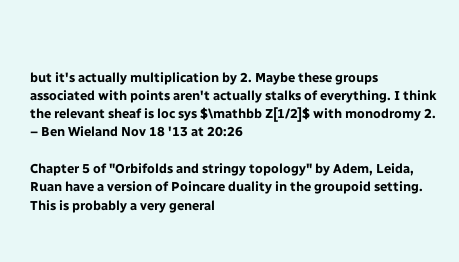but it's actually multiplication by 2. Maybe these groups associated with points aren't actually stalks of everything. I think the relevant sheaf is loc sys $\mathbb Z[1/2]$ with monodromy 2. – Ben Wieland Nov 18 '13 at 20:26

Chapter 5 of "Orbifolds and stringy topology" by Adem, Leida, Ruan have a version of Poincare duality in the groupoid setting. This is probably a very general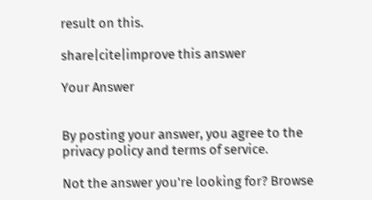result on this.

share|cite|improve this answer

Your Answer


By posting your answer, you agree to the privacy policy and terms of service.

Not the answer you're looking for? Browse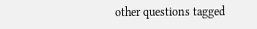other questions tagged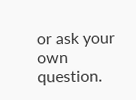or ask your own question.